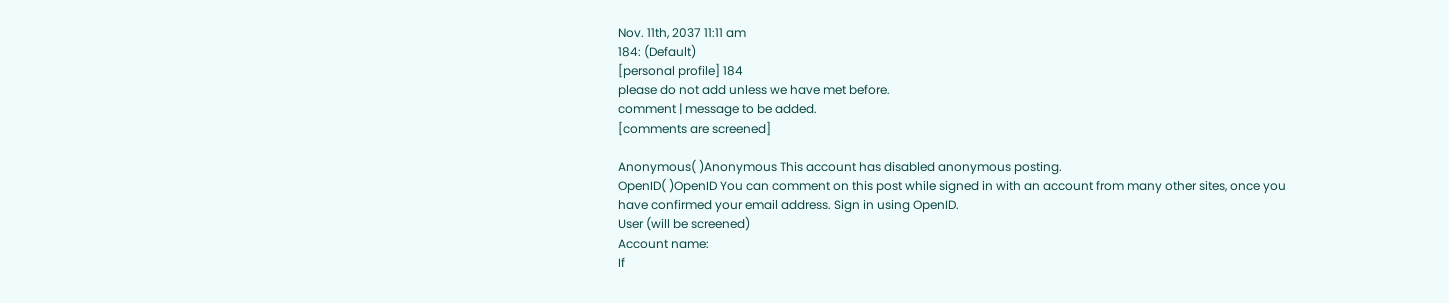Nov. 11th, 2037 11:11 am
184: (Default)
[personal profile] 184
please do not add unless we have met before.
comment | message to be added.
[comments are screened]

Anonymous( )Anonymous This account has disabled anonymous posting.
OpenID( )OpenID You can comment on this post while signed in with an account from many other sites, once you have confirmed your email address. Sign in using OpenID.
User (will be screened)
Account name:
If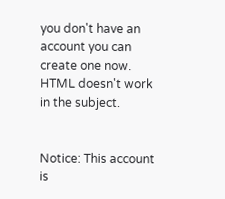you don't have an account you can create one now.
HTML doesn't work in the subject.


Notice: This account is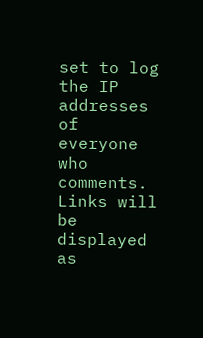set to log the IP addresses of everyone who comments.
Links will be displayed as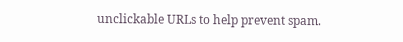unclickable URLs to help prevent spam.